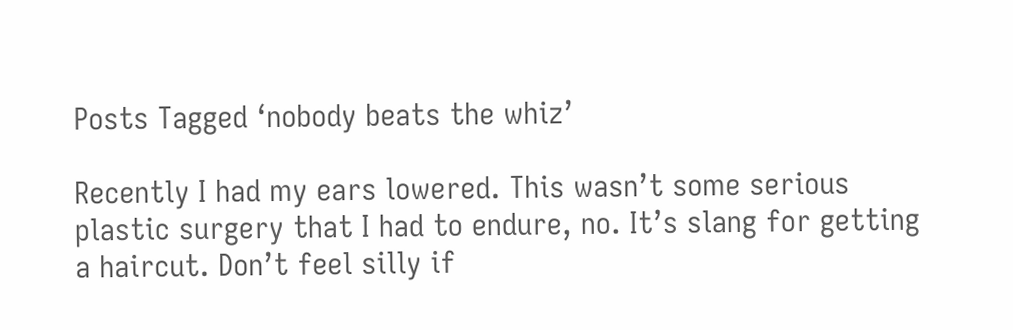Posts Tagged ‘nobody beats the whiz’

Recently I had my ears lowered. This wasn’t some serious plastic surgery that I had to endure, no. It’s slang for getting a haircut. Don’t feel silly if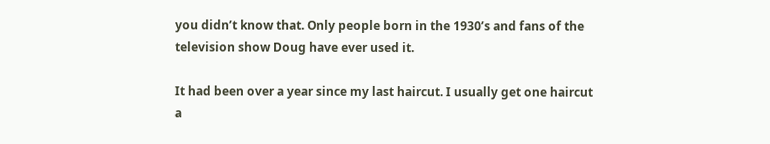you didn’t know that. Only people born in the 1930’s and fans of the television show Doug have ever used it.

It had been over a year since my last haircut. I usually get one haircut a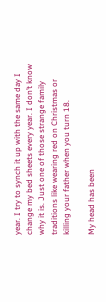year. I try to synch it up with the same day I change my bed sheets every year. I don’t know why it is. Just one of those strange family traditions like wearing red on Christmas or killing your father when you turn 18.

My head has been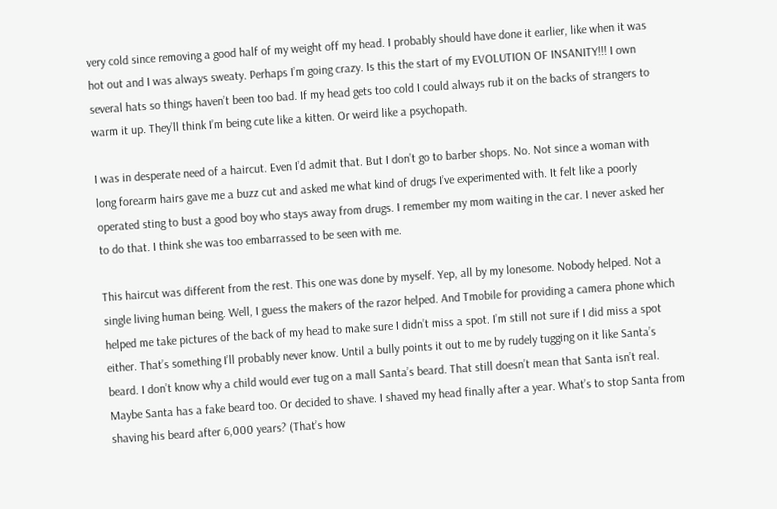very cold since removing a good half of my weight off my head. I probably should have done it earlier, like when it was hot out and I was always sweaty. Perhaps I’m going crazy. Is this the start of my EVOLUTION OF INSANITY!!! I own several hats so things haven’t been too bad. If my head gets too cold I could always rub it on the backs of strangers to warm it up. They’ll think I’m being cute like a kitten. Or weird like a psychopath.

I was in desperate need of a haircut. Even I’d admit that. But I don’t go to barber shops. No. Not since a woman with long forearm hairs gave me a buzz cut and asked me what kind of drugs I’ve experimented with. It felt like a poorly operated sting to bust a good boy who stays away from drugs. I remember my mom waiting in the car. I never asked her to do that. I think she was too embarrassed to be seen with me.

This haircut was different from the rest. This one was done by myself. Yep, all by my lonesome. Nobody helped. Not a single living human being. Well, I guess the makers of the razor helped. And Tmobile for providing a camera phone which helped me take pictures of the back of my head to make sure I didn’t miss a spot. I’m still not sure if I did miss a spot either. That’s something I’ll probably never know. Until a bully points it out to me by rudely tugging on it like Santa’s beard. I don’t know why a child would ever tug on a mall Santa’s beard. That still doesn’t mean that Santa isn’t real. Maybe Santa has a fake beard too. Or decided to shave. I shaved my head finally after a year. What’s to stop Santa from shaving his beard after 6,000 years? (That’s how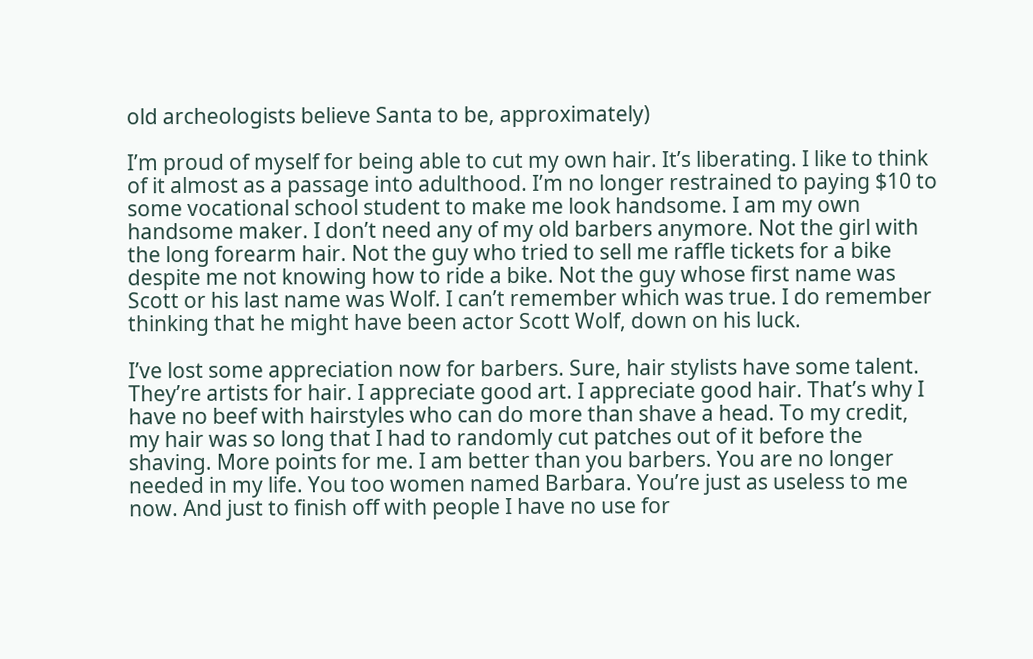old archeologists believe Santa to be, approximately)

I’m proud of myself for being able to cut my own hair. It’s liberating. I like to think of it almost as a passage into adulthood. I’m no longer restrained to paying $10 to some vocational school student to make me look handsome. I am my own handsome maker. I don’t need any of my old barbers anymore. Not the girl with the long forearm hair. Not the guy who tried to sell me raffle tickets for a bike despite me not knowing how to ride a bike. Not the guy whose first name was Scott or his last name was Wolf. I can’t remember which was true. I do remember thinking that he might have been actor Scott Wolf, down on his luck.

I’ve lost some appreciation now for barbers. Sure, hair stylists have some talent. They’re artists for hair. I appreciate good art. I appreciate good hair. That’s why I have no beef with hairstyles who can do more than shave a head. To my credit, my hair was so long that I had to randomly cut patches out of it before the shaving. More points for me. I am better than you barbers. You are no longer needed in my life. You too women named Barbara. You’re just as useless to me now. And just to finish off with people I have no use for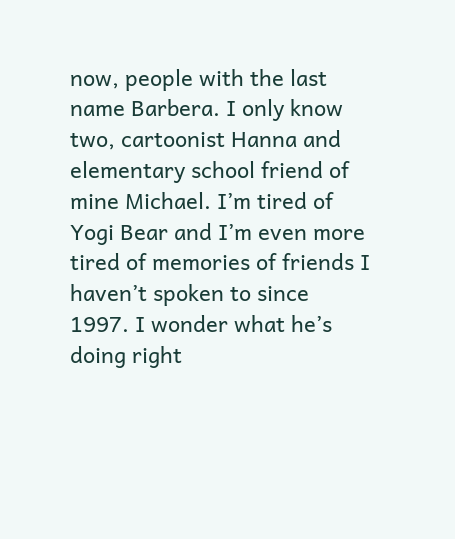now, people with the last name Barbera. I only know two, cartoonist Hanna and elementary school friend of mine Michael. I’m tired of Yogi Bear and I’m even more tired of memories of friends I haven’t spoken to since 1997. I wonder what he’s doing right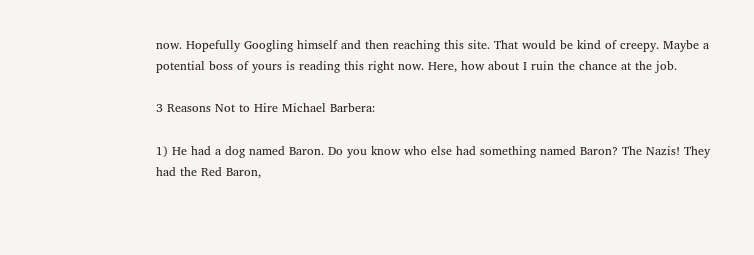now. Hopefully Googling himself and then reaching this site. That would be kind of creepy. Maybe a potential boss of yours is reading this right now. Here, how about I ruin the chance at the job.

3 Reasons Not to Hire Michael Barbera:

1) He had a dog named Baron. Do you know who else had something named Baron? The Nazis! They had the Red Baron,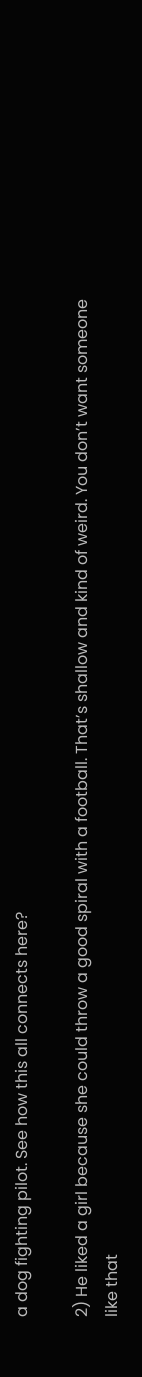a dog fighting pilot. See how this all connects here?

2) He liked a girl because she could throw a good spiral with a football. That’s shallow and kind of weird. You don’t want someone like that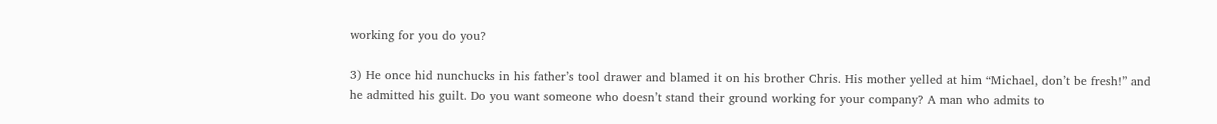working for you do you?

3) He once hid nunchucks in his father’s tool drawer and blamed it on his brother Chris. His mother yelled at him “Michael, don’t be fresh!” and he admitted his guilt. Do you want someone who doesn’t stand their ground working for your company? A man who admits to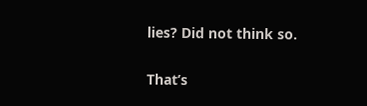lies? Did not think so.

That’s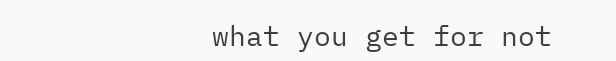what you get for not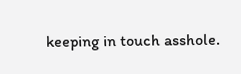keeping in touch asshole.